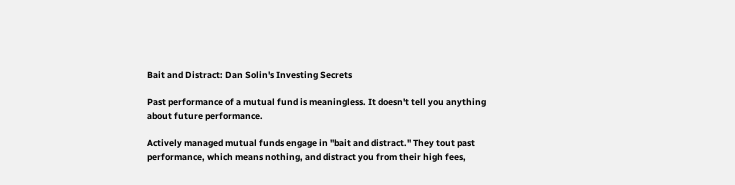Bait and Distract: Dan Solin's Investing Secrets

Past performance of a mutual fund is meaningless. It doesn't tell you anything about future performance.

Actively managed mutual funds engage in "bait and distract." They tout past performance, which means nothing, and distract you from their high fees,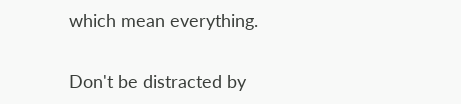which mean everything.

Don't be distracted by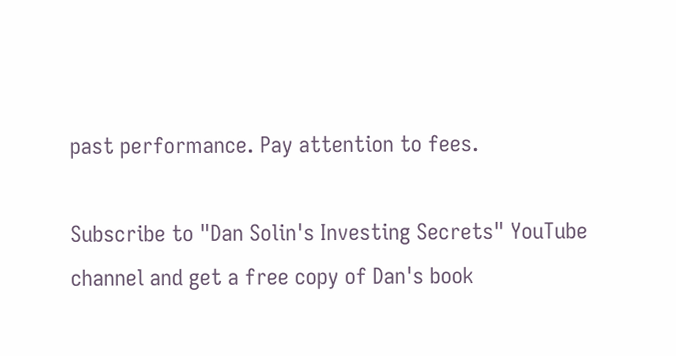past performance. Pay attention to fees.

Subscribe to "Dan Solin's Investing Secrets" YouTube channel and get a free copy of Dan's book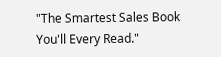"The Smartest Sales Book You'll Every Read."